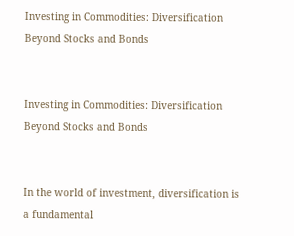Investing in Commodities: Diversification Beyond Stocks and Bonds


Investing in Commodities: Diversification Beyond Stocks and Bonds


In the world of investment, diversification is a fundamental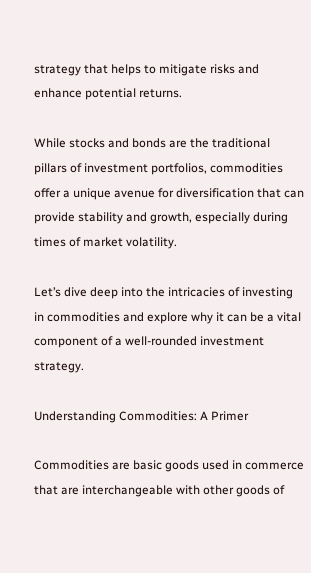strategy that helps to mitigate risks and enhance potential returns.

While stocks and bonds are the traditional pillars of investment portfolios, commodities offer a unique avenue for diversification that can provide stability and growth, especially during times of market volatility.

Let’s dive deep into the intricacies of investing in commodities and explore why it can be a vital component of a well-rounded investment strategy.

Understanding Commodities: A Primer

Commodities are basic goods used in commerce that are interchangeable with other goods of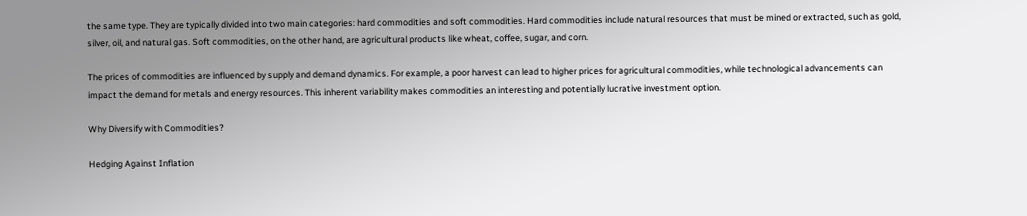the same type. They are typically divided into two main categories: hard commodities and soft commodities. Hard commodities include natural resources that must be mined or extracted, such as gold, silver, oil, and natural gas. Soft commodities, on the other hand, are agricultural products like wheat, coffee, sugar, and corn.

The prices of commodities are influenced by supply and demand dynamics. For example, a poor harvest can lead to higher prices for agricultural commodities, while technological advancements can impact the demand for metals and energy resources. This inherent variability makes commodities an interesting and potentially lucrative investment option.

Why Diversify with Commodities?

Hedging Against Inflation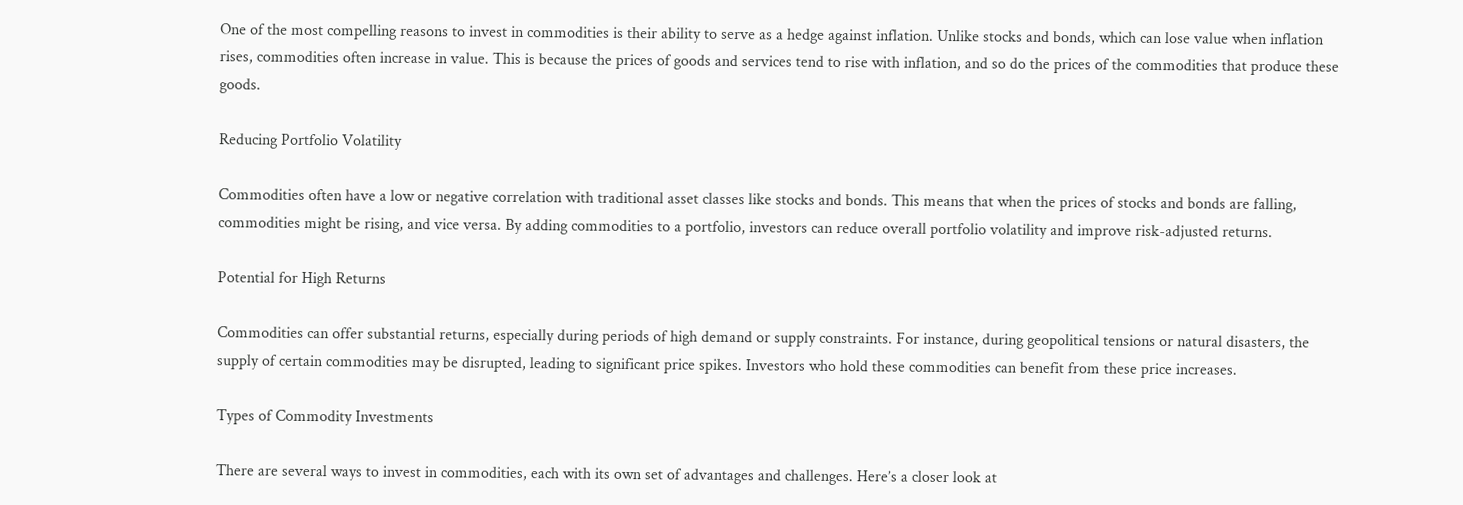One of the most compelling reasons to invest in commodities is their ability to serve as a hedge against inflation. Unlike stocks and bonds, which can lose value when inflation rises, commodities often increase in value. This is because the prices of goods and services tend to rise with inflation, and so do the prices of the commodities that produce these goods.

Reducing Portfolio Volatility

Commodities often have a low or negative correlation with traditional asset classes like stocks and bonds. This means that when the prices of stocks and bonds are falling, commodities might be rising, and vice versa. By adding commodities to a portfolio, investors can reduce overall portfolio volatility and improve risk-adjusted returns.

Potential for High Returns

Commodities can offer substantial returns, especially during periods of high demand or supply constraints. For instance, during geopolitical tensions or natural disasters, the supply of certain commodities may be disrupted, leading to significant price spikes. Investors who hold these commodities can benefit from these price increases.

Types of Commodity Investments

There are several ways to invest in commodities, each with its own set of advantages and challenges. Here’s a closer look at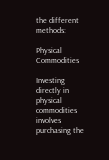the different methods:

Physical Commodities

Investing directly in physical commodities involves purchasing the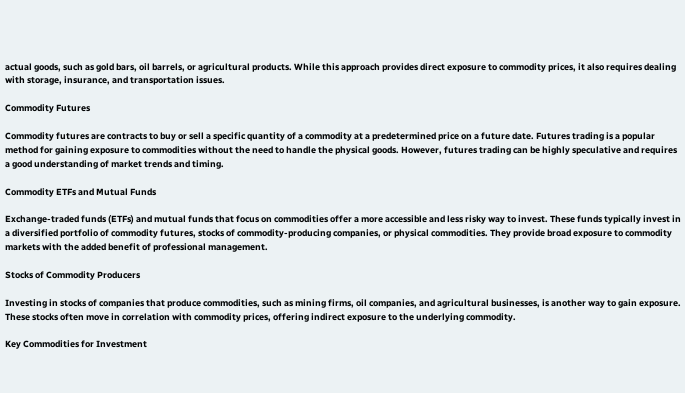actual goods, such as gold bars, oil barrels, or agricultural products. While this approach provides direct exposure to commodity prices, it also requires dealing with storage, insurance, and transportation issues.

Commodity Futures

Commodity futures are contracts to buy or sell a specific quantity of a commodity at a predetermined price on a future date. Futures trading is a popular method for gaining exposure to commodities without the need to handle the physical goods. However, futures trading can be highly speculative and requires a good understanding of market trends and timing.

Commodity ETFs and Mutual Funds

Exchange-traded funds (ETFs) and mutual funds that focus on commodities offer a more accessible and less risky way to invest. These funds typically invest in a diversified portfolio of commodity futures, stocks of commodity-producing companies, or physical commodities. They provide broad exposure to commodity markets with the added benefit of professional management.

Stocks of Commodity Producers

Investing in stocks of companies that produce commodities, such as mining firms, oil companies, and agricultural businesses, is another way to gain exposure. These stocks often move in correlation with commodity prices, offering indirect exposure to the underlying commodity.

Key Commodities for Investment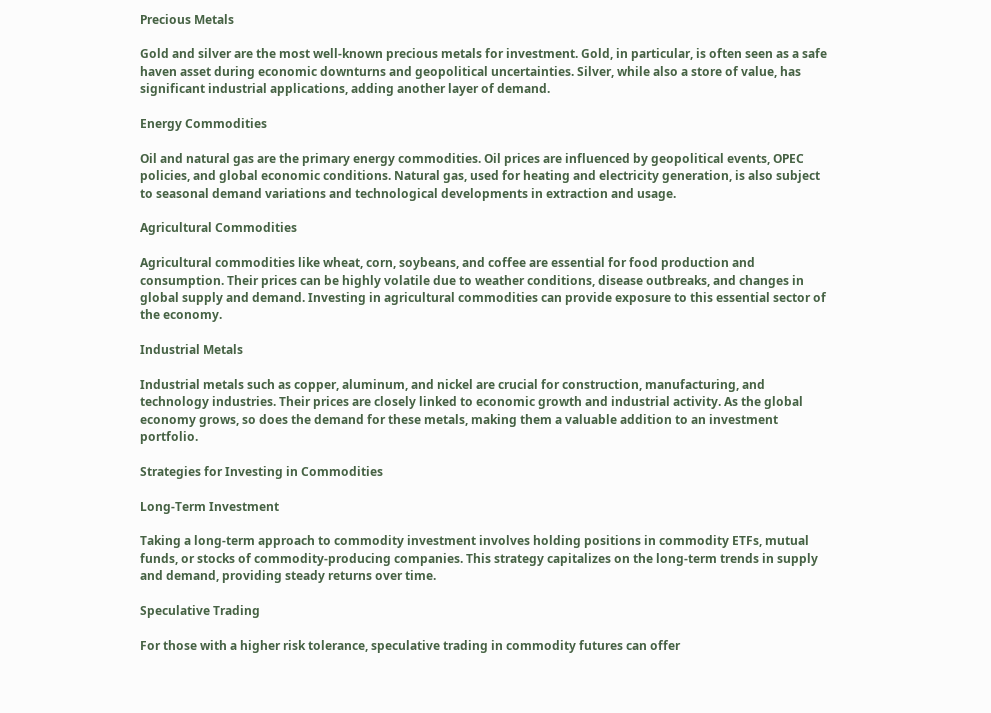Precious Metals

Gold and silver are the most well-known precious metals for investment. Gold, in particular, is often seen as a safe haven asset during economic downturns and geopolitical uncertainties. Silver, while also a store of value, has significant industrial applications, adding another layer of demand.

Energy Commodities

Oil and natural gas are the primary energy commodities. Oil prices are influenced by geopolitical events, OPEC policies, and global economic conditions. Natural gas, used for heating and electricity generation, is also subject to seasonal demand variations and technological developments in extraction and usage.

Agricultural Commodities

Agricultural commodities like wheat, corn, soybeans, and coffee are essential for food production and consumption. Their prices can be highly volatile due to weather conditions, disease outbreaks, and changes in global supply and demand. Investing in agricultural commodities can provide exposure to this essential sector of the economy.

Industrial Metals

Industrial metals such as copper, aluminum, and nickel are crucial for construction, manufacturing, and technology industries. Their prices are closely linked to economic growth and industrial activity. As the global economy grows, so does the demand for these metals, making them a valuable addition to an investment portfolio.

Strategies for Investing in Commodities

Long-Term Investment

Taking a long-term approach to commodity investment involves holding positions in commodity ETFs, mutual funds, or stocks of commodity-producing companies. This strategy capitalizes on the long-term trends in supply and demand, providing steady returns over time.

Speculative Trading

For those with a higher risk tolerance, speculative trading in commodity futures can offer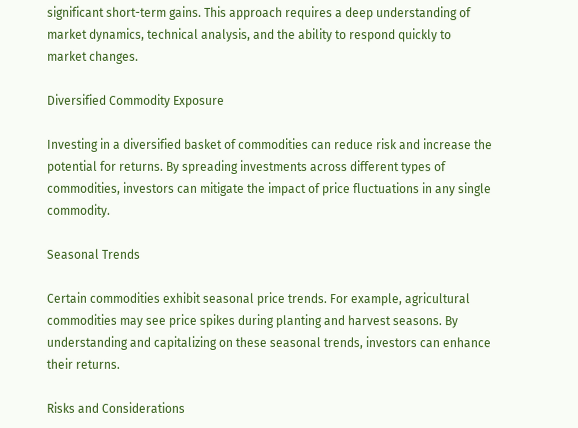significant short-term gains. This approach requires a deep understanding of market dynamics, technical analysis, and the ability to respond quickly to market changes.

Diversified Commodity Exposure

Investing in a diversified basket of commodities can reduce risk and increase the potential for returns. By spreading investments across different types of commodities, investors can mitigate the impact of price fluctuations in any single commodity.

Seasonal Trends

Certain commodities exhibit seasonal price trends. For example, agricultural commodities may see price spikes during planting and harvest seasons. By understanding and capitalizing on these seasonal trends, investors can enhance their returns.

Risks and Considerations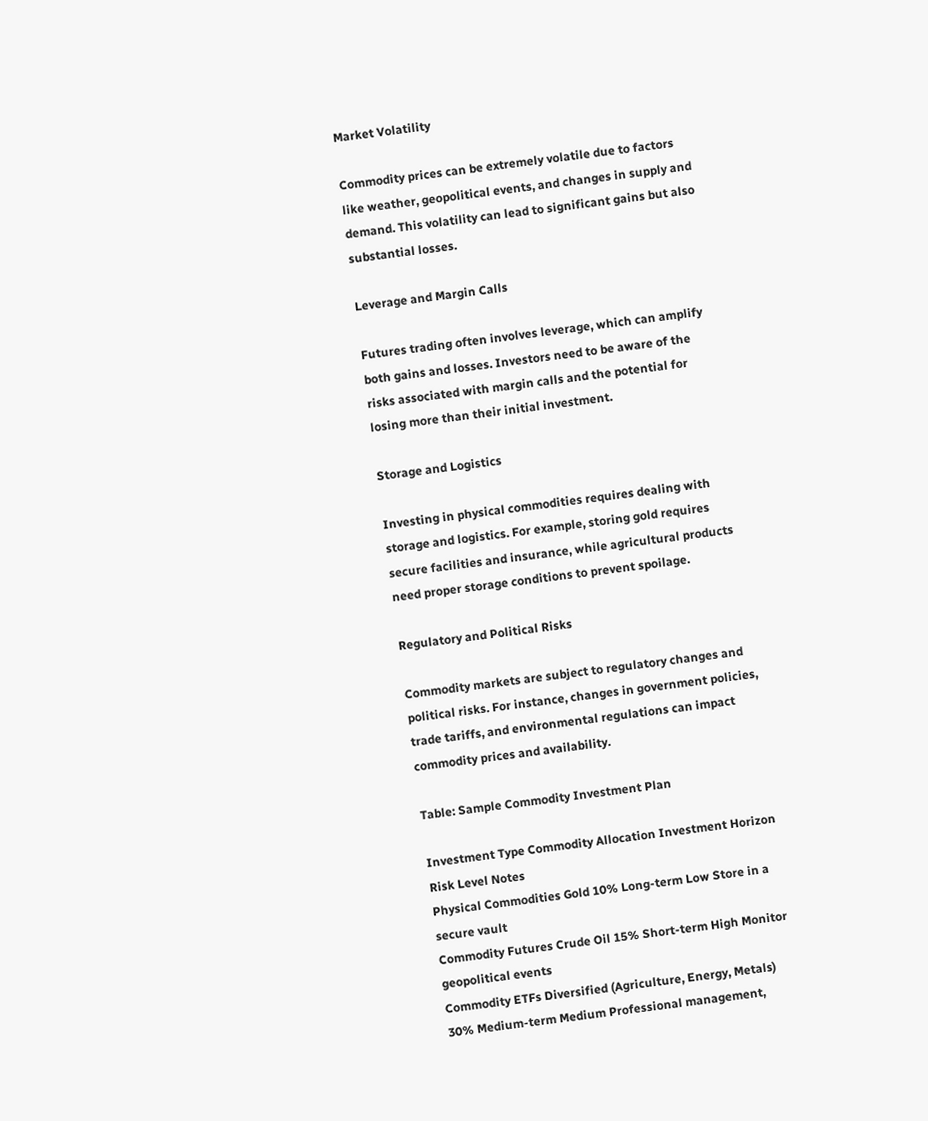Market Volatility

Commodity prices can be extremely volatile due to factors like weather, geopolitical events, and changes in supply and demand. This volatility can lead to significant gains but also substantial losses.

Leverage and Margin Calls

Futures trading often involves leverage, which can amplify both gains and losses. Investors need to be aware of the risks associated with margin calls and the potential for losing more than their initial investment.

Storage and Logistics

Investing in physical commodities requires dealing with storage and logistics. For example, storing gold requires secure facilities and insurance, while agricultural products need proper storage conditions to prevent spoilage.

Regulatory and Political Risks

Commodity markets are subject to regulatory changes and political risks. For instance, changes in government policies, trade tariffs, and environmental regulations can impact commodity prices and availability.

Table: Sample Commodity Investment Plan

Investment Type Commodity Allocation Investment Horizon Risk Level Notes
Physical Commodities Gold 10% Long-term Low Store in a secure vault
Commodity Futures Crude Oil 15% Short-term High Monitor geopolitical events
Commodity ETFs Diversified (Agriculture, Energy, Metals) 30% Medium-term Medium Professional management,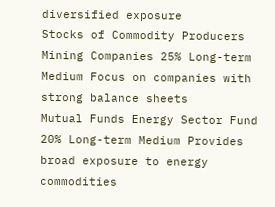diversified exposure
Stocks of Commodity Producers Mining Companies 25% Long-term Medium Focus on companies with strong balance sheets
Mutual Funds Energy Sector Fund 20% Long-term Medium Provides broad exposure to energy commodities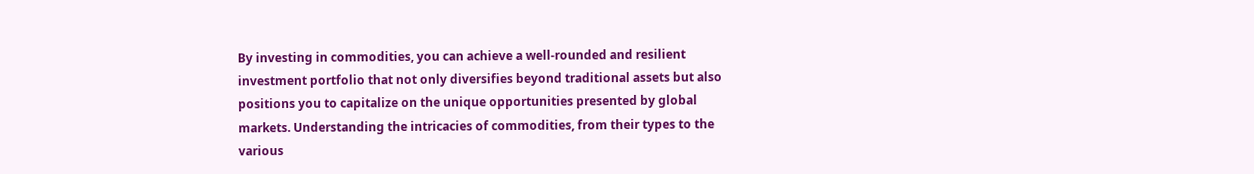By investing in commodities, you can achieve a well-rounded and resilient investment portfolio that not only diversifies beyond traditional assets but also positions you to capitalize on the unique opportunities presented by global markets. Understanding the intricacies of commodities, from their types to the various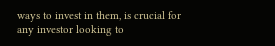ways to invest in them, is crucial for any investor looking to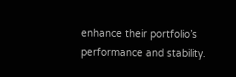enhance their portfolio’s performance and stability.